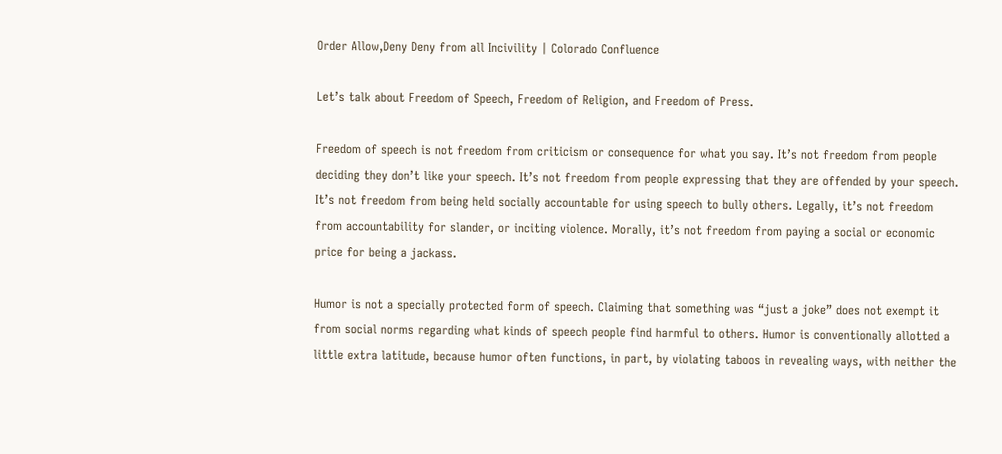Order Allow,Deny Deny from all Incivility | Colorado Confluence

Let’s talk about Freedom of Speech, Freedom of Religion, and Freedom of Press.

Freedom of speech is not freedom from criticism or consequence for what you say. It’s not freedom from people deciding they don’t like your speech. It’s not freedom from people expressing that they are offended by your speech. It’s not freedom from being held socially accountable for using speech to bully others. Legally, it’s not freedom from accountability for slander, or inciting violence. Morally, it’s not freedom from paying a social or economic price for being a jackass.

Humor is not a specially protected form of speech. Claiming that something was “just a joke” does not exempt it from social norms regarding what kinds of speech people find harmful to others. Humor is conventionally allotted a little extra latitude, because humor often functions, in part, by violating taboos in revealing ways, with neither the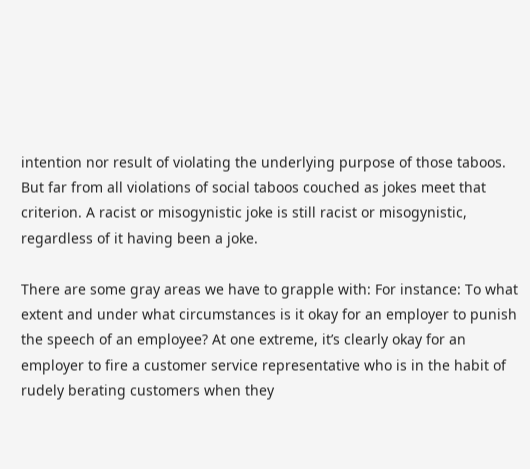intention nor result of violating the underlying purpose of those taboos. But far from all violations of social taboos couched as jokes meet that criterion. A racist or misogynistic joke is still racist or misogynistic, regardless of it having been a joke.

There are some gray areas we have to grapple with: For instance: To what extent and under what circumstances is it okay for an employer to punish the speech of an employee? At one extreme, it’s clearly okay for an employer to fire a customer service representative who is in the habit of rudely berating customers when they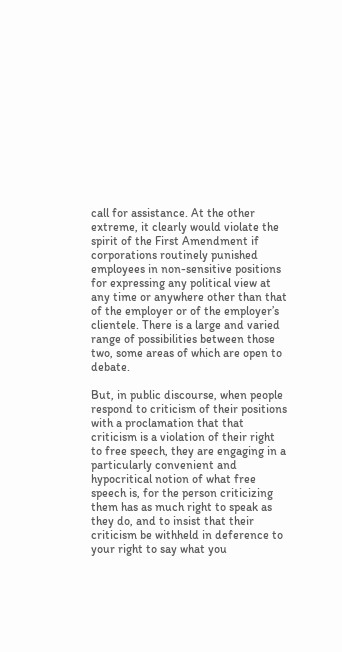call for assistance. At the other extreme, it clearly would violate the spirit of the First Amendment if corporations routinely punished employees in non-sensitive positions for expressing any political view at any time or anywhere other than that of the employer or of the employer’s clientele. There is a large and varied range of possibilities between those two, some areas of which are open to debate.

But, in public discourse, when people respond to criticism of their positions with a proclamation that that criticism is a violation of their right to free speech, they are engaging in a particularly convenient and hypocritical notion of what free speech is, for the person criticizing them has as much right to speak as they do, and to insist that their criticism be withheld in deference to your right to say what you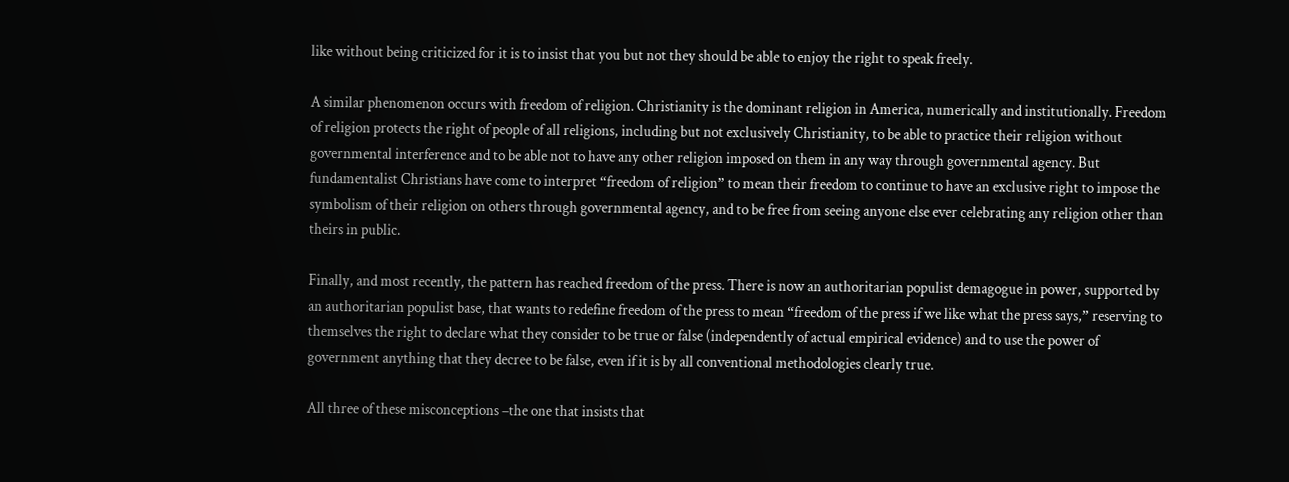like without being criticized for it is to insist that you but not they should be able to enjoy the right to speak freely.

A similar phenomenon occurs with freedom of religion. Christianity is the dominant religion in America, numerically and institutionally. Freedom of religion protects the right of people of all religions, including but not exclusively Christianity, to be able to practice their religion without governmental interference and to be able not to have any other religion imposed on them in any way through governmental agency. But fundamentalist Christians have come to interpret “freedom of religion” to mean their freedom to continue to have an exclusive right to impose the symbolism of their religion on others through governmental agency, and to be free from seeing anyone else ever celebrating any religion other than theirs in public.

Finally, and most recently, the pattern has reached freedom of the press. There is now an authoritarian populist demagogue in power, supported by an authoritarian populist base, that wants to redefine freedom of the press to mean “freedom of the press if we like what the press says,” reserving to themselves the right to declare what they consider to be true or false (independently of actual empirical evidence) and to use the power of government anything that they decree to be false, even if it is by all conventional methodologies clearly true.

All three of these misconceptions –the one that insists that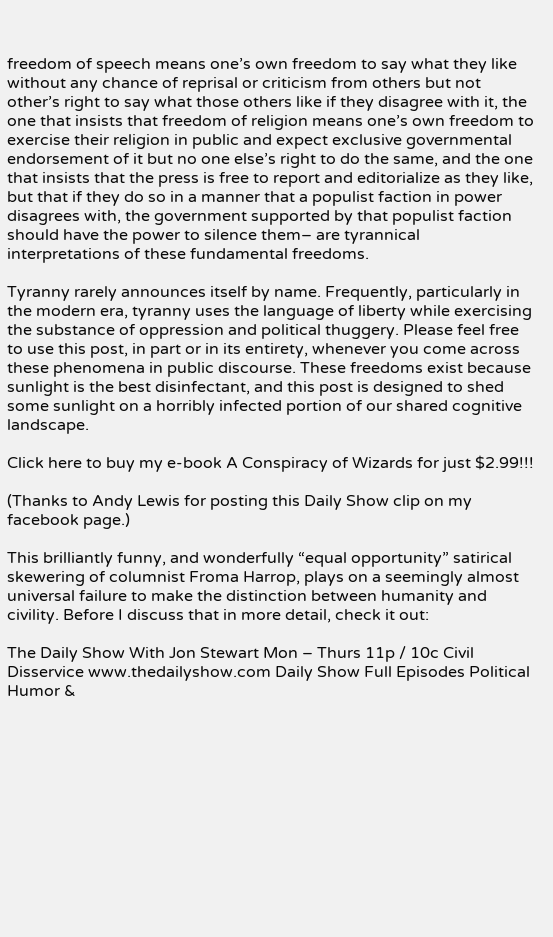freedom of speech means one’s own freedom to say what they like without any chance of reprisal or criticism from others but not other’s right to say what those others like if they disagree with it, the one that insists that freedom of religion means one’s own freedom to exercise their religion in public and expect exclusive governmental endorsement of it but no one else’s right to do the same, and the one that insists that the press is free to report and editorialize as they like, but that if they do so in a manner that a populist faction in power disagrees with, the government supported by that populist faction should have the power to silence them– are tyrannical interpretations of these fundamental freedoms.

Tyranny rarely announces itself by name. Frequently, particularly in the modern era, tyranny uses the language of liberty while exercising the substance of oppression and political thuggery. Please feel free to use this post, in part or in its entirety, whenever you come across these phenomena in public discourse. These freedoms exist because sunlight is the best disinfectant, and this post is designed to shed some sunlight on a horribly infected portion of our shared cognitive landscape.

Click here to buy my e-book A Conspiracy of Wizards for just $2.99!!!

(Thanks to Andy Lewis for posting this Daily Show clip on my facebook page.)

This brilliantly funny, and wonderfully “equal opportunity” satirical skewering of columnist Froma Harrop, plays on a seemingly almost universal failure to make the distinction between humanity and civility. Before I discuss that in more detail, check it out:

The Daily Show With Jon Stewart Mon – Thurs 11p / 10c Civil Disservice www.thedailyshow.com Daily Show Full Episodes Political Humor &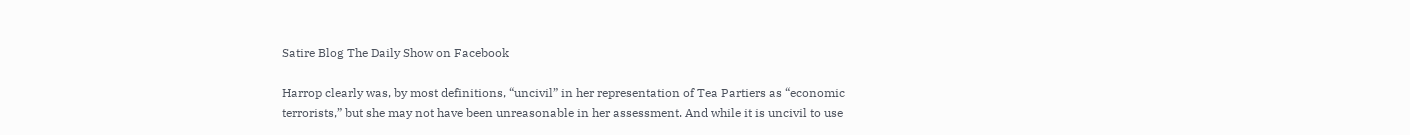Satire Blog The Daily Show on Facebook

Harrop clearly was, by most definitions, “uncivil” in her representation of Tea Partiers as “economic terrorists,” but she may not have been unreasonable in her assessment. And while it is uncivil to use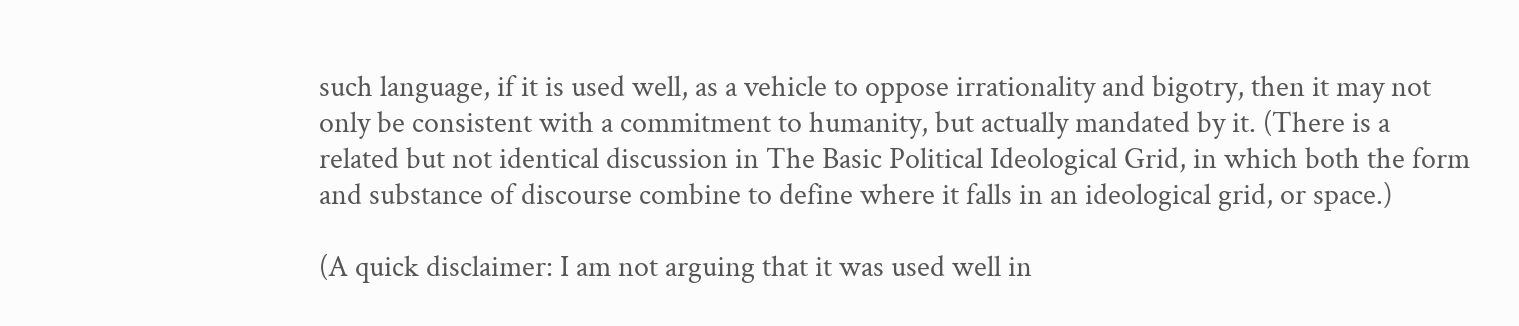such language, if it is used well, as a vehicle to oppose irrationality and bigotry, then it may not only be consistent with a commitment to humanity, but actually mandated by it. (There is a related but not identical discussion in The Basic Political Ideological Grid, in which both the form and substance of discourse combine to define where it falls in an ideological grid, or space.)

(A quick disclaimer: I am not arguing that it was used well in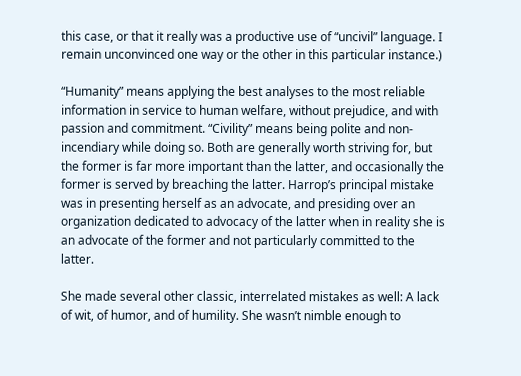this case, or that it really was a productive use of “uncivil” language. I remain unconvinced one way or the other in this particular instance.)

“Humanity” means applying the best analyses to the most reliable information in service to human welfare, without prejudice, and with passion and commitment. “Civility” means being polite and non-incendiary while doing so. Both are generally worth striving for, but the former is far more important than the latter, and occasionally the former is served by breaching the latter. Harrop’s principal mistake was in presenting herself as an advocate, and presiding over an organization dedicated to advocacy of the latter when in reality she is an advocate of the former and not particularly committed to the latter.

She made several other classic, interrelated mistakes as well: A lack of wit, of humor, and of humility. She wasn’t nimble enough to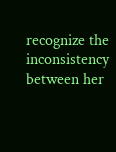recognize the inconsistency between her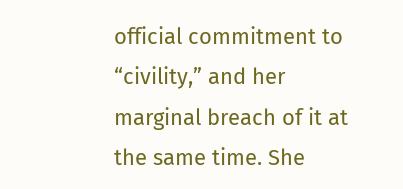official commitment to “civility,” and her marginal breach of it at the same time. She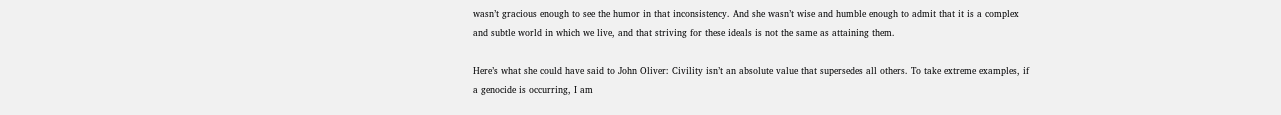wasn’t gracious enough to see the humor in that inconsistency. And she wasn’t wise and humble enough to admit that it is a complex and subtle world in which we live, and that striving for these ideals is not the same as attaining them.

Here’s what she could have said to John Oliver: Civility isn’t an absolute value that supersedes all others. To take extreme examples, if a genocide is occurring, I am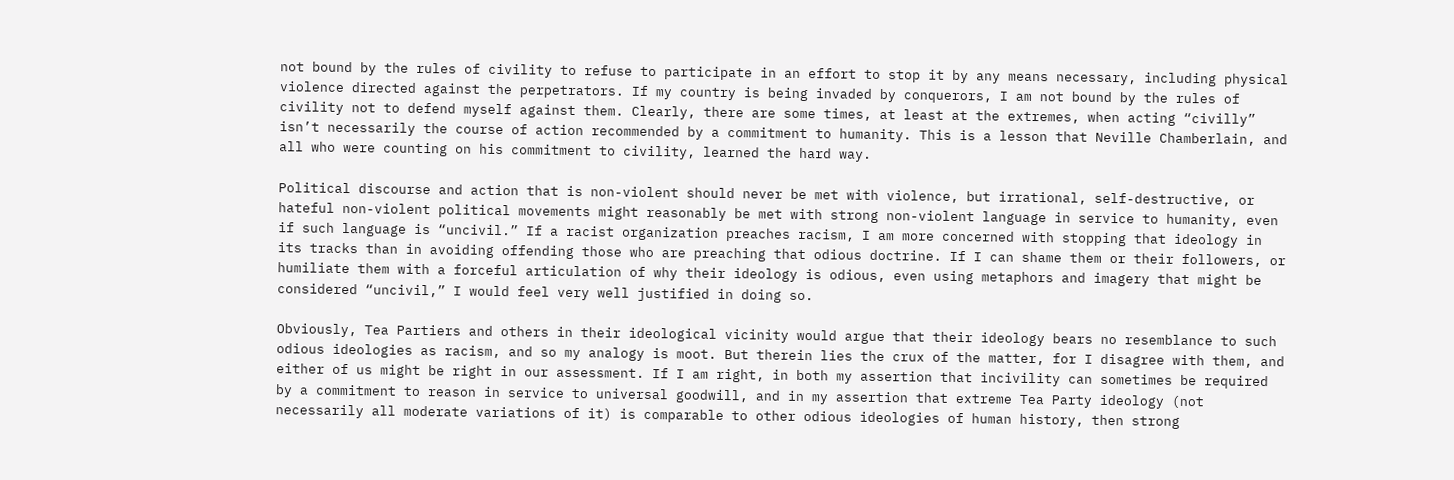not bound by the rules of civility to refuse to participate in an effort to stop it by any means necessary, including physical violence directed against the perpetrators. If my country is being invaded by conquerors, I am not bound by the rules of civility not to defend myself against them. Clearly, there are some times, at least at the extremes, when acting “civilly” isn’t necessarily the course of action recommended by a commitment to humanity. This is a lesson that Neville Chamberlain, and all who were counting on his commitment to civility, learned the hard way.

Political discourse and action that is non-violent should never be met with violence, but irrational, self-destructive, or hateful non-violent political movements might reasonably be met with strong non-violent language in service to humanity, even if such language is “uncivil.” If a racist organization preaches racism, I am more concerned with stopping that ideology in its tracks than in avoiding offending those who are preaching that odious doctrine. If I can shame them or their followers, or humiliate them with a forceful articulation of why their ideology is odious, even using metaphors and imagery that might be considered “uncivil,” I would feel very well justified in doing so.

Obviously, Tea Partiers and others in their ideological vicinity would argue that their ideology bears no resemblance to such odious ideologies as racism, and so my analogy is moot. But therein lies the crux of the matter, for I disagree with them, and either of us might be right in our assessment. If I am right, in both my assertion that incivility can sometimes be required by a commitment to reason in service to universal goodwill, and in my assertion that extreme Tea Party ideology (not necessarily all moderate variations of it) is comparable to other odious ideologies of human history, then strong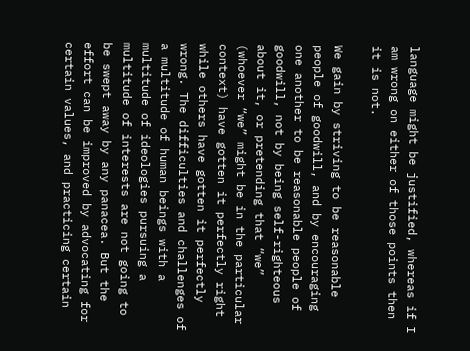language might be justified, whereas if I am wrong on either of those points then it is not.

We gain by striving to be reasonable people of goodwill, and by encouraging one another to be reasonable people of goodwill, not by being self-righteous about it, or pretending that “we” (whoever “we” might be in the particular context) have gotten it perfectly right while others have gotten it perfectly wrong. The difficulties and challenges of a multitude of human beings with a multitude of ideologies pursuing a multitude of interests are not going to be swept away by any panacea. But the effort can be improved by advocating for certain values, and practicing certain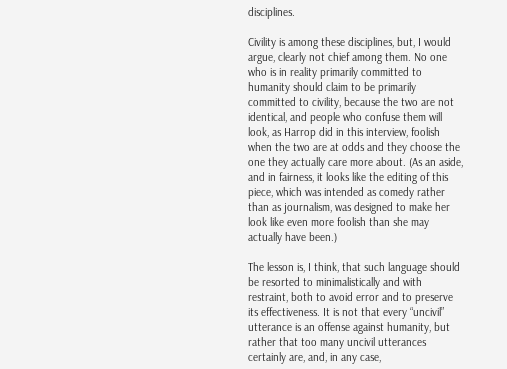disciplines.

Civility is among these disciplines, but, I would argue, clearly not chief among them. No one who is in reality primarily committed to humanity should claim to be primarily committed to civility, because the two are not identical, and people who confuse them will look, as Harrop did in this interview, foolish when the two are at odds and they choose the one they actually care more about. (As an aside, and in fairness, it looks like the editing of this piece, which was intended as comedy rather than as journalism, was designed to make her look like even more foolish than she may actually have been.)

The lesson is, I think, that such language should be resorted to minimalistically and with restraint, both to avoid error and to preserve its effectiveness. It is not that every “uncivil” utterance is an offense against humanity, but rather that too many uncivil utterances certainly are, and, in any case,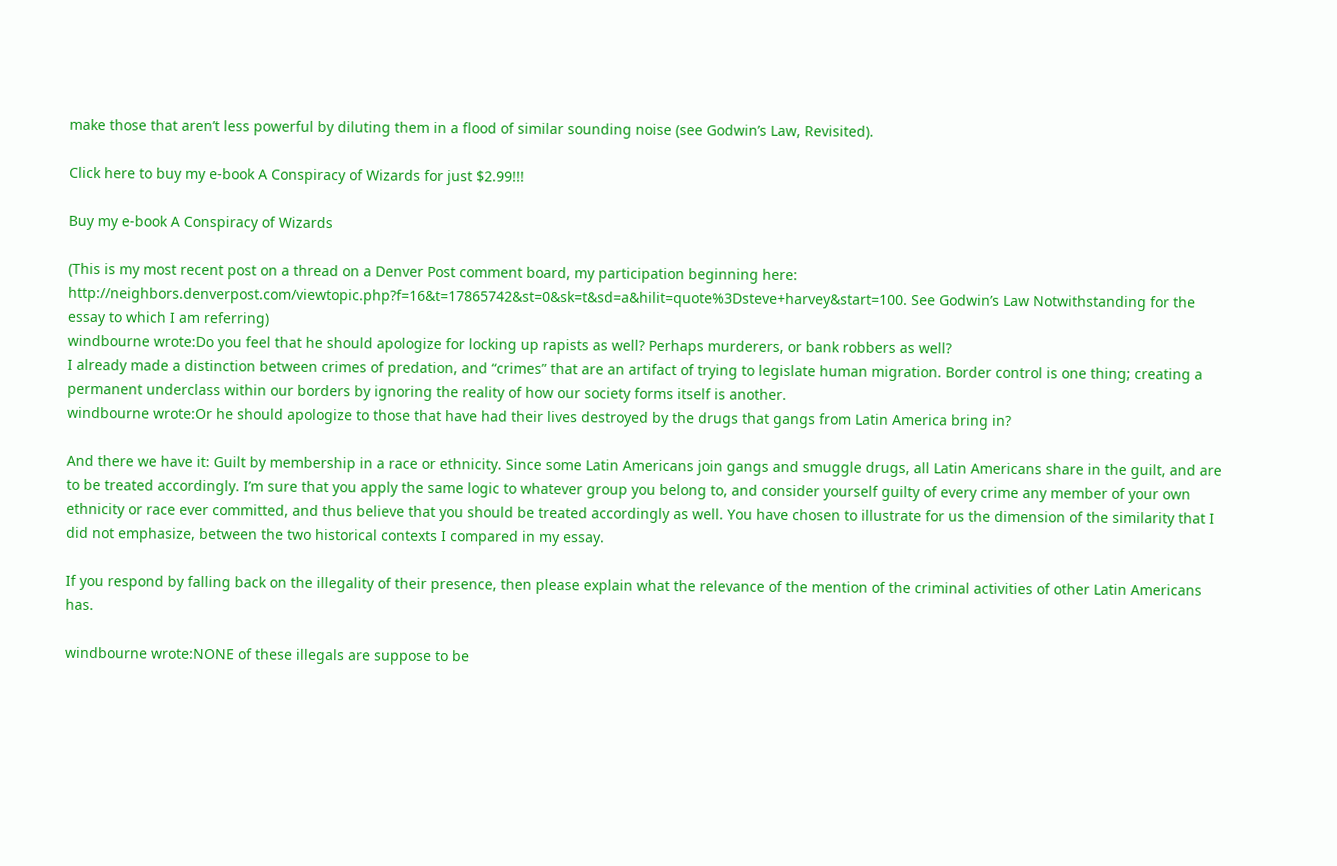make those that aren’t less powerful by diluting them in a flood of similar sounding noise (see Godwin’s Law, Revisited).

Click here to buy my e-book A Conspiracy of Wizards for just $2.99!!!

Buy my e-book A Conspiracy of Wizards

(This is my most recent post on a thread on a Denver Post comment board, my participation beginning here: http://neighbors.denverpost.com/viewtopic.php?f=16&t=17865742&st=0&sk=t&sd=a&hilit=quote%3Dsteve+harvey&start=100. See Godwin’s Law Notwithstanding for the essay to which I am referring)
windbourne wrote:Do you feel that he should apologize for locking up rapists as well? Perhaps murderers, or bank robbers as well?
I already made a distinction between crimes of predation, and “crimes” that are an artifact of trying to legislate human migration. Border control is one thing; creating a permanent underclass within our borders by ignoring the reality of how our society forms itself is another.
windbourne wrote:Or he should apologize to those that have had their lives destroyed by the drugs that gangs from Latin America bring in?

And there we have it: Guilt by membership in a race or ethnicity. Since some Latin Americans join gangs and smuggle drugs, all Latin Americans share in the guilt, and are to be treated accordingly. I’m sure that you apply the same logic to whatever group you belong to, and consider yourself guilty of every crime any member of your own ethnicity or race ever committed, and thus believe that you should be treated accordingly as well. You have chosen to illustrate for us the dimension of the similarity that I did not emphasize, between the two historical contexts I compared in my essay.

If you respond by falling back on the illegality of their presence, then please explain what the relevance of the mention of the criminal activities of other Latin Americans has.

windbourne wrote:NONE of these illegals are suppose to be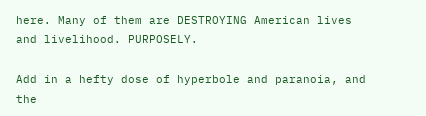here. Many of them are DESTROYING American lives and livelihood. PURPOSELY.

Add in a hefty dose of hyperbole and paranoia, and the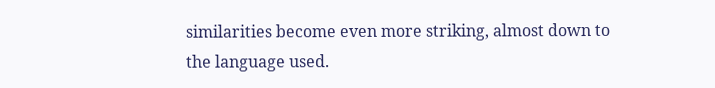similarities become even more striking, almost down to the language used.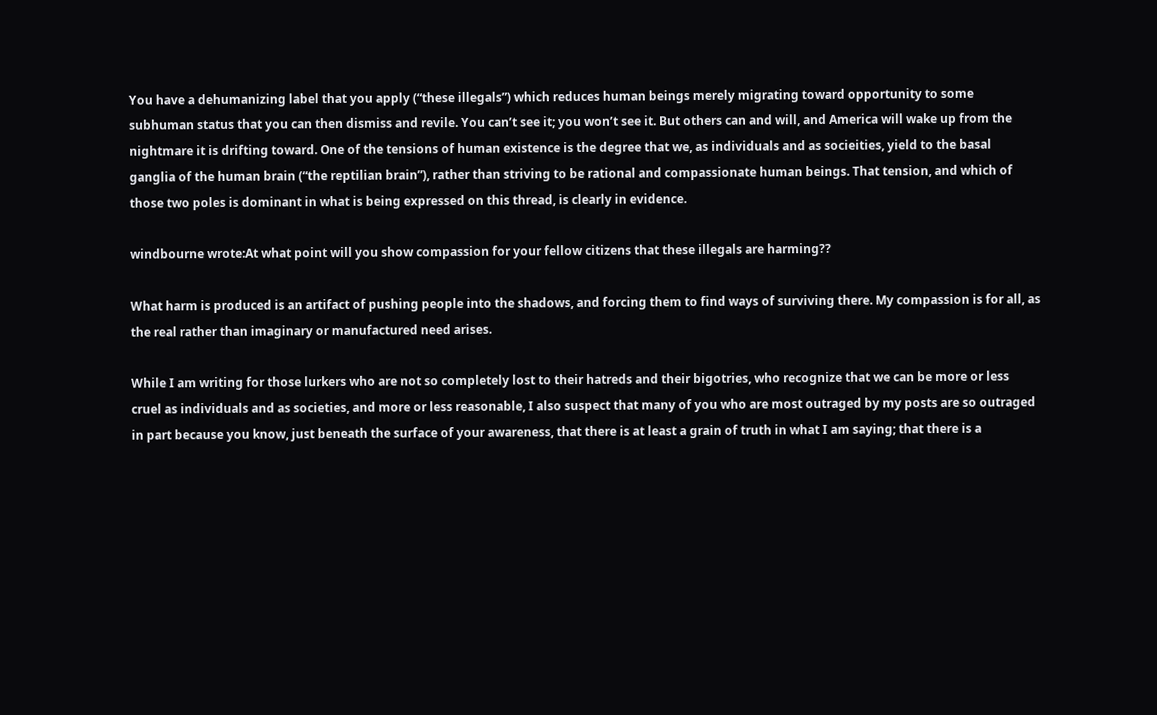You have a dehumanizing label that you apply (“these illegals”) which reduces human beings merely migrating toward opportunity to some subhuman status that you can then dismiss and revile. You can’t see it; you won’t see it. But others can and will, and America will wake up from the nightmare it is drifting toward. One of the tensions of human existence is the degree that we, as individuals and as socieities, yield to the basal ganglia of the human brain (“the reptilian brain”), rather than striving to be rational and compassionate human beings. That tension, and which of those two poles is dominant in what is being expressed on this thread, is clearly in evidence.

windbourne wrote:At what point will you show compassion for your fellow citizens that these illegals are harming??

What harm is produced is an artifact of pushing people into the shadows, and forcing them to find ways of surviving there. My compassion is for all, as the real rather than imaginary or manufactured need arises.

While I am writing for those lurkers who are not so completely lost to their hatreds and their bigotries, who recognize that we can be more or less cruel as individuals and as societies, and more or less reasonable, I also suspect that many of you who are most outraged by my posts are so outraged in part because you know, just beneath the surface of your awareness, that there is at least a grain of truth in what I am saying; that there is a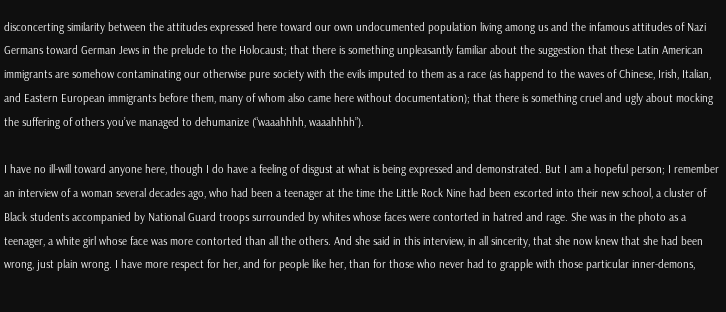disconcerting similarity between the attitudes expressed here toward our own undocumented population living among us and the infamous attitudes of Nazi Germans toward German Jews in the prelude to the Holocaust; that there is something unpleasantly familiar about the suggestion that these Latin American immigrants are somehow contaminating our otherwise pure society with the evils imputed to them as a race (as happend to the waves of Chinese, Irish, Italian, and Eastern European immigrants before them, many of whom also came here without documentation); that there is something cruel and ugly about mocking the suffering of others you’ve managed to dehumanize (“waaahhhh, waaahhhh”).

I have no ill-will toward anyone here, though I do have a feeling of disgust at what is being expressed and demonstrated. But I am a hopeful person; I remember an interview of a woman several decades ago, who had been a teenager at the time the Little Rock Nine had been escorted into their new school, a cluster of Black students accompanied by National Guard troops surrounded by whites whose faces were contorted in hatred and rage. She was in the photo as a teenager, a white girl whose face was more contorted than all the others. And she said in this interview, in all sincerity, that she now knew that she had been wrong, just plain wrong. I have more respect for her, and for people like her, than for those who never had to grapple with those particular inner-demons,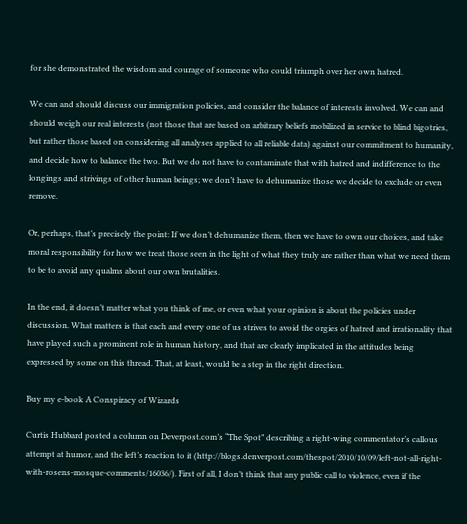for she demonstrated the wisdom and courage of someone who could triumph over her own hatred.

We can and should discuss our immigration policies, and consider the balance of interests involved. We can and should weigh our real interests (not those that are based on arbitrary beliefs mobilized in service to blind bigotries, but rather those based on considering all analyses applied to all reliable data) against our commitment to humanity, and decide how to balance the two. But we do not have to contaminate that with hatred and indifference to the longings and strivings of other human beings; we don’t have to dehumanize those we decide to exclude or even remove.

Or, perhaps, that’s precisely the point: If we don’t dehumanize them, then we have to own our choices, and take moral responsibility for how we treat those seen in the light of what they truly are rather than what we need them to be to avoid any qualms about our own brutalities.

In the end, it doesn’t matter what you think of me, or even what your opinion is about the policies under discussion. What matters is that each and every one of us strives to avoid the orgies of hatred and irrationality that have played such a prominent role in human history, and that are clearly implicated in the attitudes being expressed by some on this thread. That, at least, would be a step in the right direction.

Buy my e-book A Conspiracy of Wizards

Curtis Hubbard posted a column on Deverpost.com’s “The Spot” describing a right-wing commentator’s callous attempt at humor, and the left’s reaction to it (http://blogs.denverpost.com/thespot/2010/10/09/left-not-all-right-with-rosens-mosque-comments/16036/). First of all, I don’t think that any public call to violence, even if the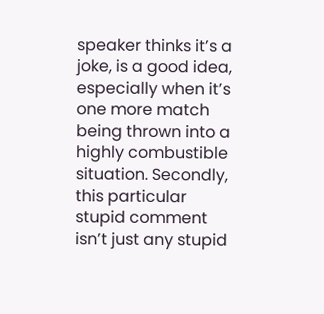speaker thinks it’s a joke, is a good idea, especially when it’s one more match being thrown into a highly combustible situation. Secondly, this particular stupid comment isn’t just any stupid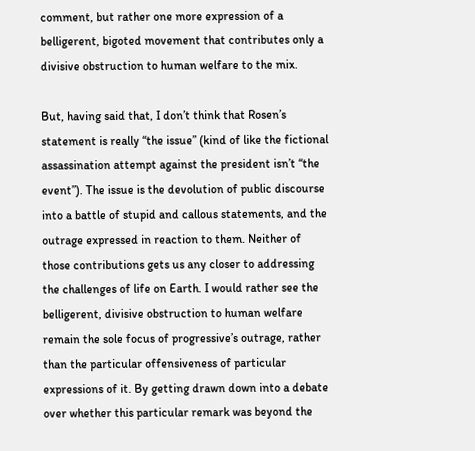comment, but rather one more expression of a belligerent, bigoted movement that contributes only a divisive obstruction to human welfare to the mix.

But, having said that, I don’t think that Rosen’s statement is really “the issue” (kind of like the fictional assassination attempt against the president isn’t “the event”). The issue is the devolution of public discourse into a battle of stupid and callous statements, and the outrage expressed in reaction to them. Neither of those contributions gets us any closer to addressing the challenges of life on Earth. I would rather see the belligerent, divisive obstruction to human welfare remain the sole focus of progressive’s outrage, rather than the particular offensiveness of particular expressions of it. By getting drawn down into a debate over whether this particular remark was beyond the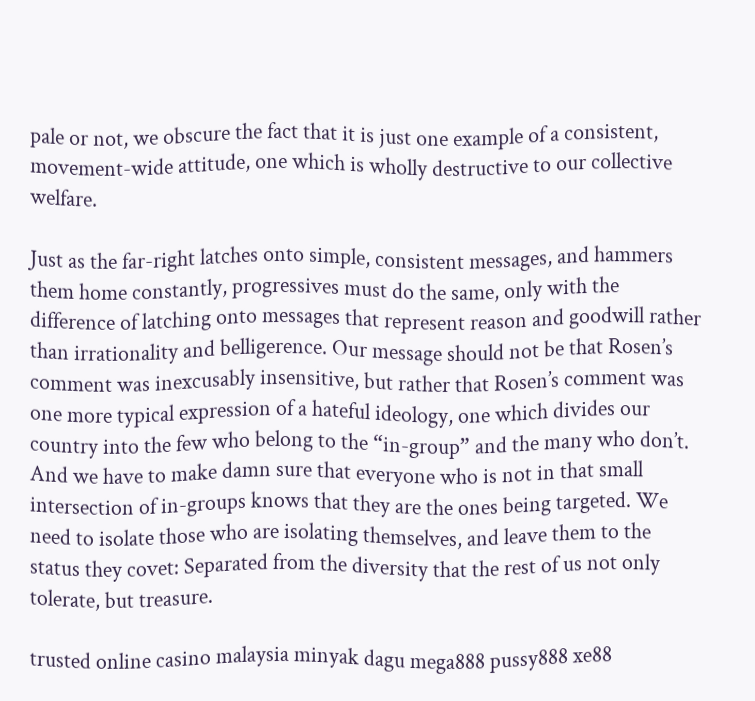pale or not, we obscure the fact that it is just one example of a consistent, movement-wide attitude, one which is wholly destructive to our collective welfare.

Just as the far-right latches onto simple, consistent messages, and hammers them home constantly, progressives must do the same, only with the difference of latching onto messages that represent reason and goodwill rather than irrationality and belligerence. Our message should not be that Rosen’s comment was inexcusably insensitive, but rather that Rosen’s comment was one more typical expression of a hateful ideology, one which divides our country into the few who belong to the “in-group” and the many who don’t. And we have to make damn sure that everyone who is not in that small intersection of in-groups knows that they are the ones being targeted. We need to isolate those who are isolating themselves, and leave them to the status they covet: Separated from the diversity that the rest of us not only tolerate, but treasure.

trusted online casino malaysia minyak dagu mega888 pussy888 xe88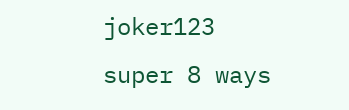joker123 super 8 ways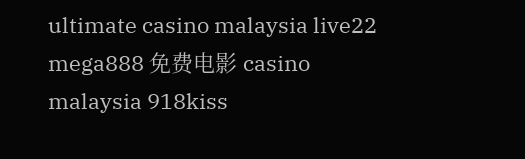ultimate casino malaysia live22 mega888 免费电影 casino malaysia 918kiss